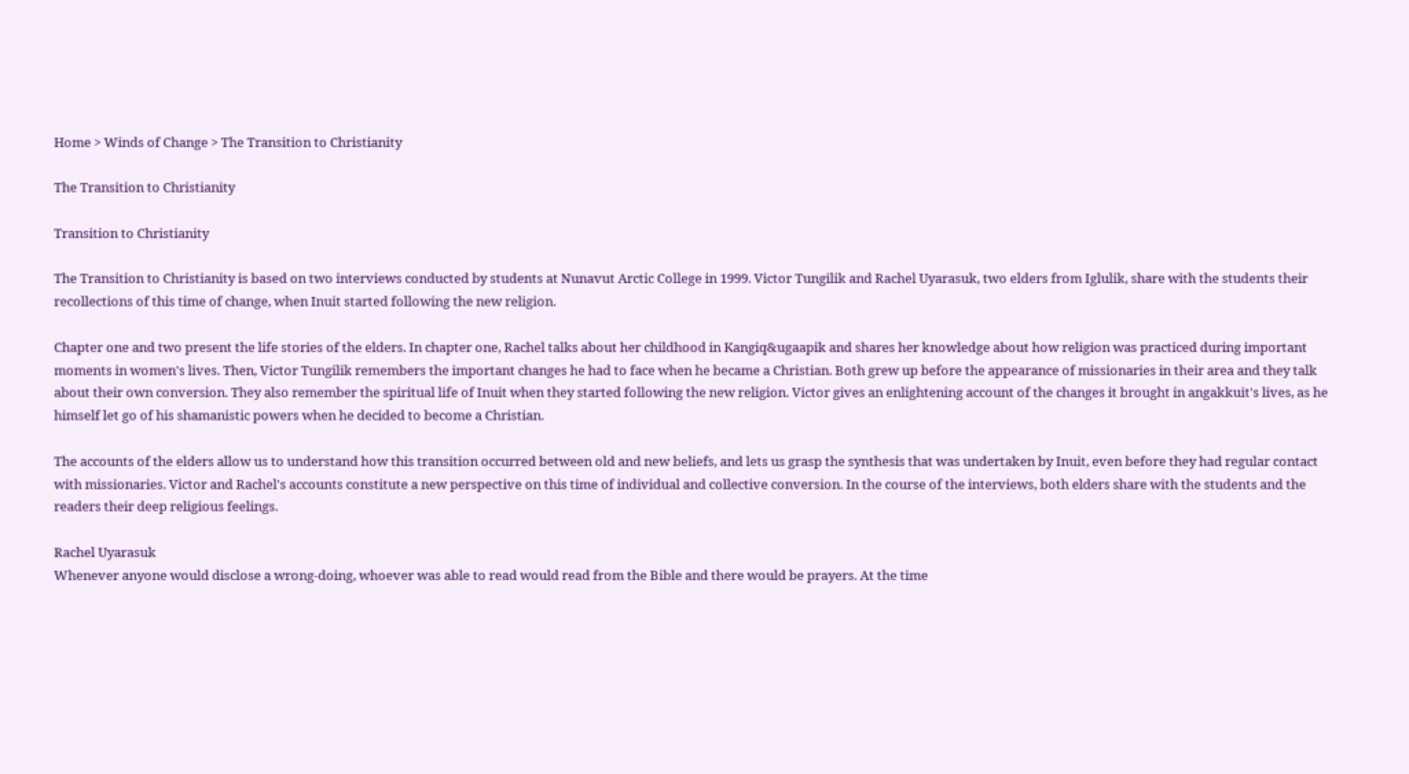Home > Winds of Change > The Transition to Christianity

The Transition to Christianity

Transition to Christianity

The Transition to Christianity is based on two interviews conducted by students at Nunavut Arctic College in 1999. Victor Tungilik and Rachel Uyarasuk, two elders from Iglulik, share with the students their recollections of this time of change, when Inuit started following the new religion.

Chapter one and two present the life stories of the elders. In chapter one, Rachel talks about her childhood in Kangiq&ugaapik and shares her knowledge about how religion was practiced during important moments in women's lives. Then, Victor Tungilik remembers the important changes he had to face when he became a Christian. Both grew up before the appearance of missionaries in their area and they talk about their own conversion. They also remember the spiritual life of Inuit when they started following the new religion. Victor gives an enlightening account of the changes it brought in angakkuit's lives, as he himself let go of his shamanistic powers when he decided to become a Christian.

The accounts of the elders allow us to understand how this transition occurred between old and new beliefs, and lets us grasp the synthesis that was undertaken by Inuit, even before they had regular contact with missionaries. Victor and Rachel's accounts constitute a new perspective on this time of individual and collective conversion. In the course of the interviews, both elders share with the students and the readers their deep religious feelings.

Rachel Uyarasuk
Whenever anyone would disclose a wrong-doing, whoever was able to read would read from the Bible and there would be prayers. At the time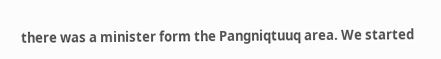there was a minister form the Pangniqtuuq area. We started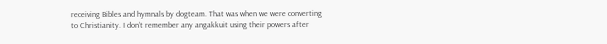receiving Bibles and hymnals by dogteam. That was when we were converting to Christianity. I don’t remember any angakkuit using their powers after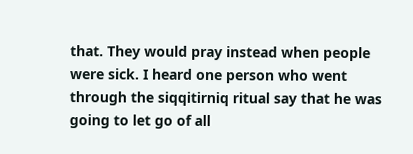that. They would pray instead when people were sick. I heard one person who went through the siqqitirniq ritual say that he was going to let go of all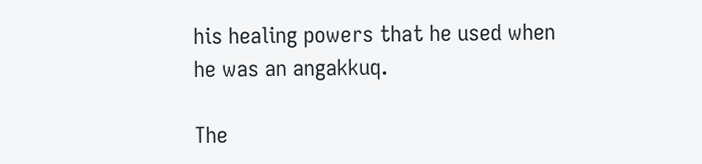his healing powers that he used when he was an angakkuq.

The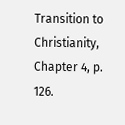Transition to Christianity, Chapter 4, p. 126.